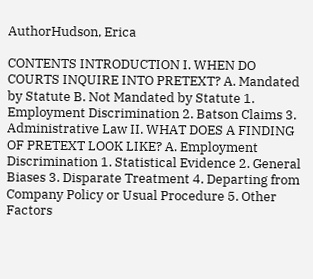AuthorHudson, Erica

CONTENTS INTRODUCTION I. WHEN DO COURTS INQUIRE INTO PRETEXT? A. Mandated by Statute B. Not Mandated by Statute 1. Employment Discrimination 2. Batson Claims 3. Administrative Law II. WHAT DOES A FINDING OF PRETEXT LOOK LIKE? A. Employment Discrimination 1. Statistical Evidence 2. General Biases 3. Disparate Treatment 4. Departing from Company Policy or Usual Procedure 5. Other Factors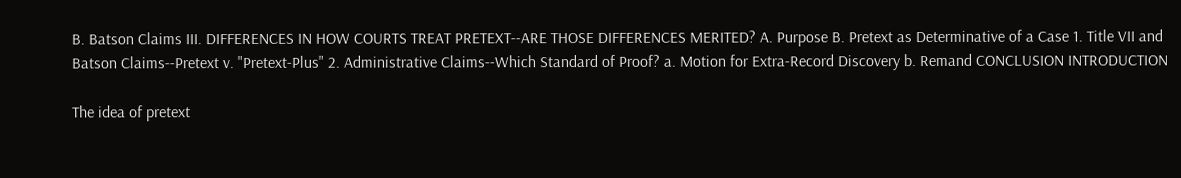B. Batson Claims III. DIFFERENCES IN HOW COURTS TREAT PRETEXT--ARE THOSE DIFFERENCES MERITED? A. Purpose B. Pretext as Determinative of a Case 1. Title VII and Batson Claims--Pretext v. "Pretext-Plus" 2. Administrative Claims--Which Standard of Proof? a. Motion for Extra-Record Discovery b. Remand CONCLUSION INTRODUCTION

The idea of pretext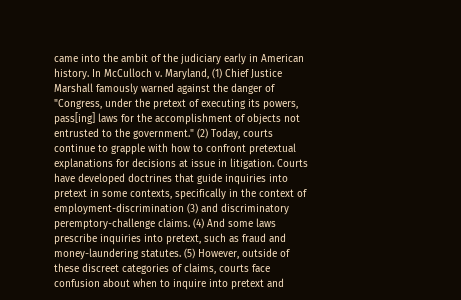came into the ambit of the judiciary early in American history. In McCulloch v. Maryland, (1) Chief Justice Marshall famously warned against the danger of "Congress, under the pretext of executing its powers, pass[ing] laws for the accomplishment of objects not entrusted to the government." (2) Today, courts continue to grapple with how to confront pretextual explanations for decisions at issue in litigation. Courts have developed doctrines that guide inquiries into pretext in some contexts, specifically in the context of employment-discrimination (3) and discriminatory peremptory-challenge claims. (4) And some laws prescribe inquiries into pretext, such as fraud and money-laundering statutes. (5) However, outside of these discreet categories of claims, courts face confusion about when to inquire into pretext and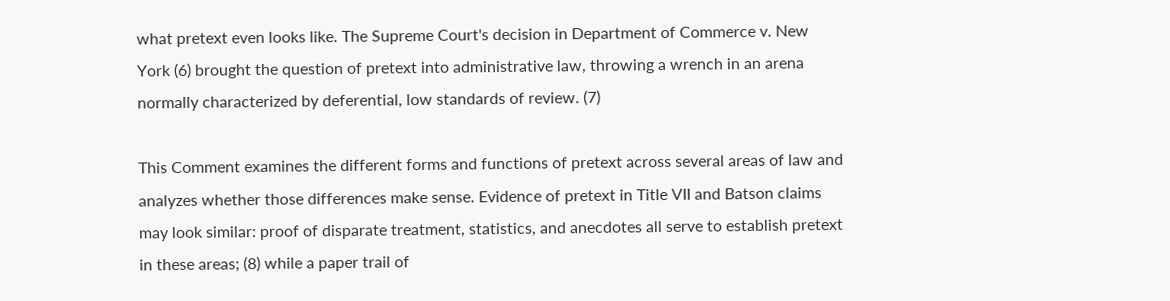what pretext even looks like. The Supreme Court's decision in Department of Commerce v. New York (6) brought the question of pretext into administrative law, throwing a wrench in an arena normally characterized by deferential, low standards of review. (7)

This Comment examines the different forms and functions of pretext across several areas of law and analyzes whether those differences make sense. Evidence of pretext in Title VII and Batson claims may look similar: proof of disparate treatment, statistics, and anecdotes all serve to establish pretext in these areas; (8) while a paper trail of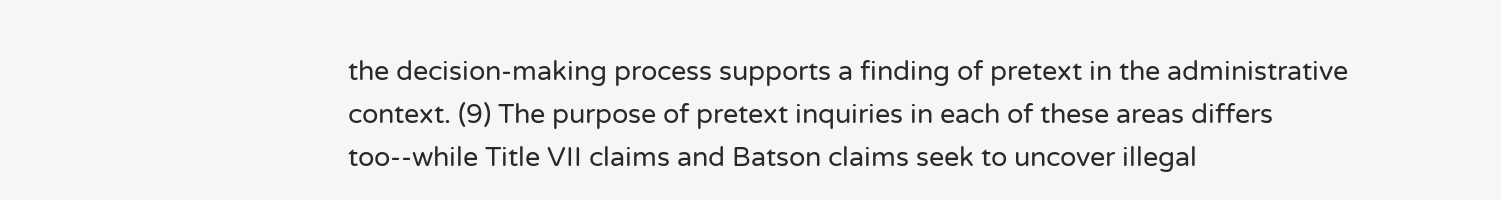the decision-making process supports a finding of pretext in the administrative context. (9) The purpose of pretext inquiries in each of these areas differs too--while Title VII claims and Batson claims seek to uncover illegal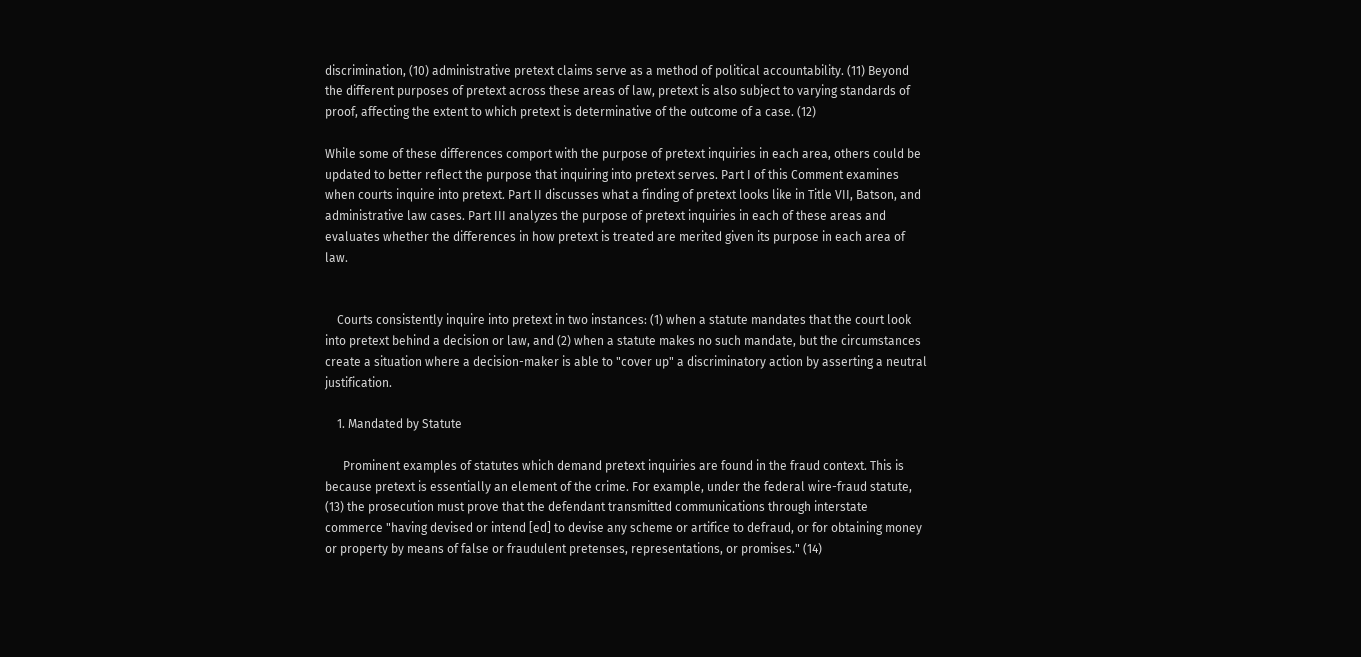discrimination, (10) administrative pretext claims serve as a method of political accountability. (11) Beyond the different purposes of pretext across these areas of law, pretext is also subject to varying standards of proof, affecting the extent to which pretext is determinative of the outcome of a case. (12)

While some of these differences comport with the purpose of pretext inquiries in each area, others could be updated to better reflect the purpose that inquiring into pretext serves. Part I of this Comment examines when courts inquire into pretext. Part II discusses what a finding of pretext looks like in Title VII, Batson, and administrative law cases. Part III analyzes the purpose of pretext inquiries in each of these areas and evaluates whether the differences in how pretext is treated are merited given its purpose in each area of law.


    Courts consistently inquire into pretext in two instances: (1) when a statute mandates that the court look into pretext behind a decision or law, and (2) when a statute makes no such mandate, but the circumstances create a situation where a decision-maker is able to "cover up" a discriminatory action by asserting a neutral justification.

    1. Mandated by Statute

      Prominent examples of statutes which demand pretext inquiries are found in the fraud context. This is because pretext is essentially an element of the crime. For example, under the federal wire-fraud statute, (13) the prosecution must prove that the defendant transmitted communications through interstate commerce "having devised or intend [ed] to devise any scheme or artifice to defraud, or for obtaining money or property by means of false or fraudulent pretenses, representations, or promises." (14)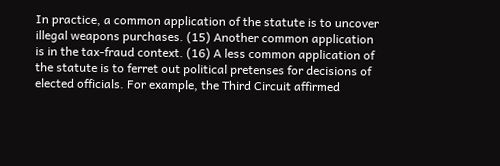In practice, a common application of the statute is to uncover illegal weapons purchases. (15) Another common application is in the tax-fraud context. (16) A less common application of the statute is to ferret out political pretenses for decisions of elected officials. For example, the Third Circuit affirmed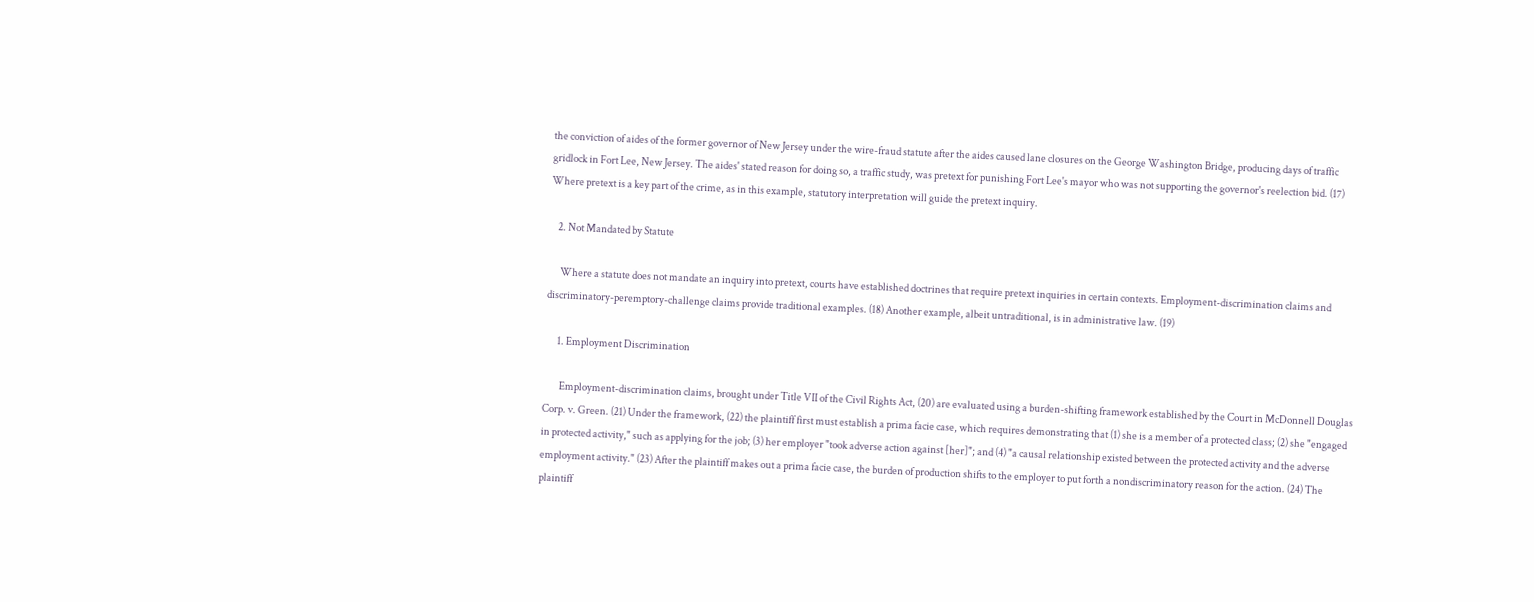the conviction of aides of the former governor of New Jersey under the wire-fraud statute after the aides caused lane closures on the George Washington Bridge, producing days of traffic gridlock in Fort Lee, New Jersey. The aides' stated reason for doing so, a traffic study, was pretext for punishing Fort Lee's mayor who was not supporting the governor's reelection bid. (17) Where pretext is a key part of the crime, as in this example, statutory interpretation will guide the pretext inquiry.

    2. Not Mandated by Statute

      Where a statute does not mandate an inquiry into pretext, courts have established doctrines that require pretext inquiries in certain contexts. Employment-discrimination claims and discriminatory-peremptory-challenge claims provide traditional examples. (18) Another example, albeit untraditional, is in administrative law. (19)

      1. Employment Discrimination

        Employment-discrimination claims, brought under Title VII of the Civil Rights Act, (20) are evaluated using a burden-shifting framework established by the Court in McDonnell Douglas Corp. v. Green. (21) Under the framework, (22) the plaintiff first must establish a prima facie case, which requires demonstrating that (1) she is a member of a protected class; (2) she "engaged in protected activity," such as applying for the job; (3) her employer "took adverse action against [her]"; and (4) "a causal relationship existed between the protected activity and the adverse employment activity." (23) After the plaintiff makes out a prima facie case, the burden of production shifts to the employer to put forth a nondiscriminatory reason for the action. (24) The plaintiff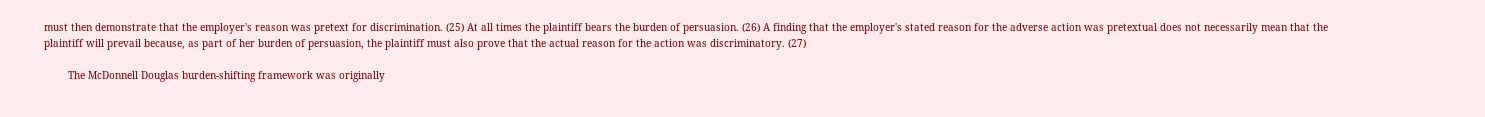must then demonstrate that the employer's reason was pretext for discrimination. (25) At all times the plaintiff bears the burden of persuasion. (26) A finding that the employer's stated reason for the adverse action was pretextual does not necessarily mean that the plaintiff will prevail because, as part of her burden of persuasion, the plaintiff must also prove that the actual reason for the action was discriminatory. (27)

        The McDonnell Douglas burden-shifting framework was originally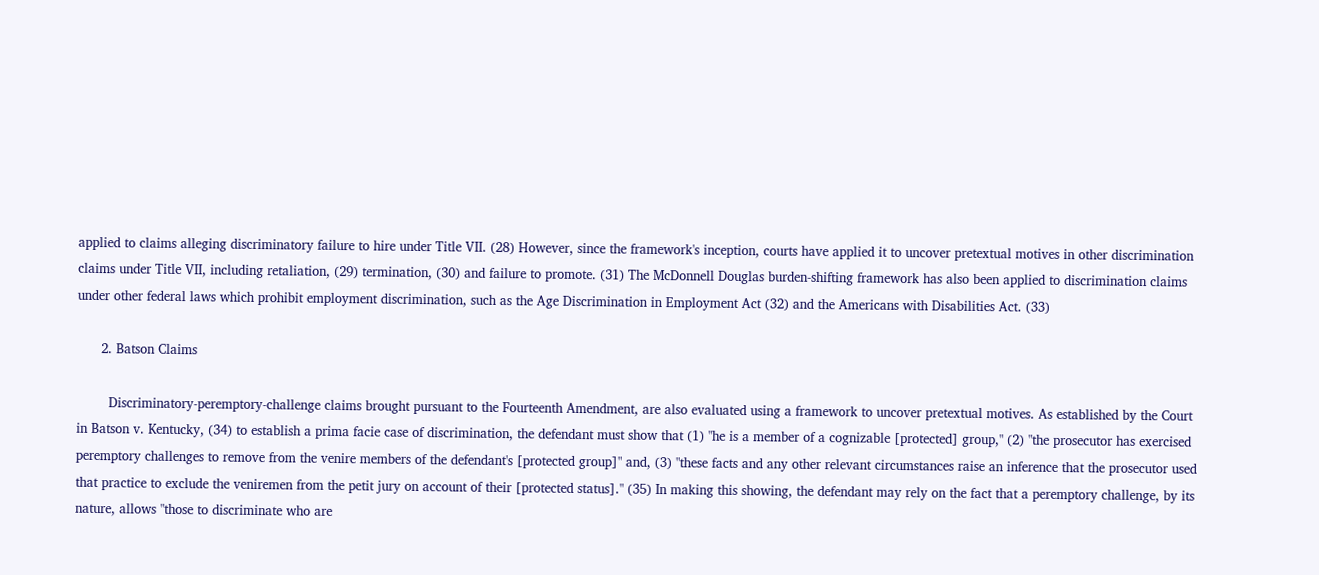applied to claims alleging discriminatory failure to hire under Title VII. (28) However, since the framework's inception, courts have applied it to uncover pretextual motives in other discrimination claims under Title VII, including retaliation, (29) termination, (30) and failure to promote. (31) The McDonnell Douglas burden-shifting framework has also been applied to discrimination claims under other federal laws which prohibit employment discrimination, such as the Age Discrimination in Employment Act (32) and the Americans with Disabilities Act. (33)

      2. Batson Claims

        Discriminatory-peremptory-challenge claims brought pursuant to the Fourteenth Amendment, are also evaluated using a framework to uncover pretextual motives. As established by the Court in Batson v. Kentucky, (34) to establish a prima facie case of discrimination, the defendant must show that (1) "he is a member of a cognizable [protected] group," (2) "the prosecutor has exercised peremptory challenges to remove from the venire members of the defendant's [protected group]" and, (3) "these facts and any other relevant circumstances raise an inference that the prosecutor used that practice to exclude the veniremen from the petit jury on account of their [protected status]." (35) In making this showing, the defendant may rely on the fact that a peremptory challenge, by its nature, allows "those to discriminate who are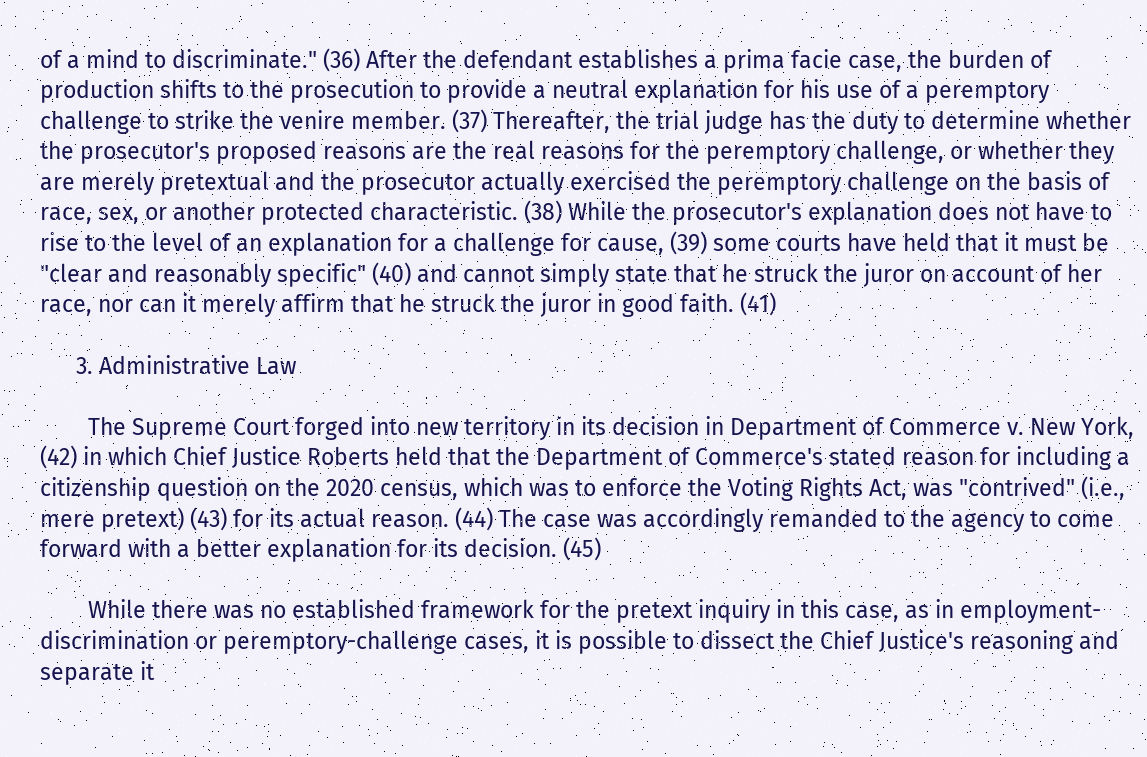of a mind to discriminate." (36) After the defendant establishes a prima facie case, the burden of production shifts to the prosecution to provide a neutral explanation for his use of a peremptory challenge to strike the venire member. (37) Thereafter, the trial judge has the duty to determine whether the prosecutor's proposed reasons are the real reasons for the peremptory challenge, or whether they are merely pretextual and the prosecutor actually exercised the peremptory challenge on the basis of race, sex, or another protected characteristic. (38) While the prosecutor's explanation does not have to rise to the level of an explanation for a challenge for cause, (39) some courts have held that it must be "clear and reasonably specific" (40) and cannot simply state that he struck the juror on account of her race, nor can it merely affirm that he struck the juror in good faith. (41)

      3. Administrative Law

        The Supreme Court forged into new territory in its decision in Department of Commerce v. New York, (42) in which Chief Justice Roberts held that the Department of Commerce's stated reason for including a citizenship question on the 2020 census, which was to enforce the Voting Rights Act, was "contrived" (i.e., mere pretext) (43) for its actual reason. (44) The case was accordingly remanded to the agency to come forward with a better explanation for its decision. (45)

        While there was no established framework for the pretext inquiry in this case, as in employment-discrimination or peremptory-challenge cases, it is possible to dissect the Chief Justice's reasoning and separate it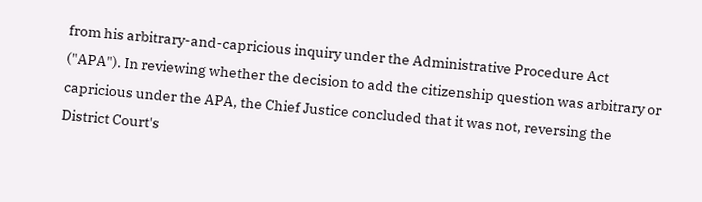from his arbitrary-and-capricious inquiry under the Administrative Procedure Act ("APA"). In reviewing whether the decision to add the citizenship question was arbitrary or capricious under the APA, the Chief Justice concluded that it was not, reversing the District Court's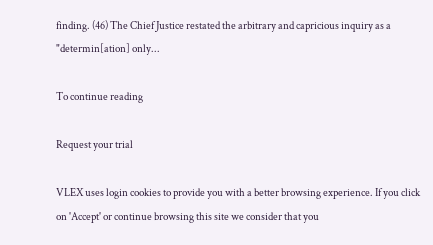finding. (46) The Chief Justice restated the arbitrary and capricious inquiry as a "determin[ation] only...

To continue reading

Request your trial

VLEX uses login cookies to provide you with a better browsing experience. If you click on 'Accept' or continue browsing this site we consider that you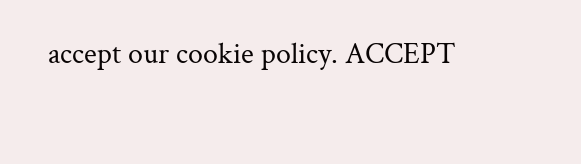accept our cookie policy. ACCEPT